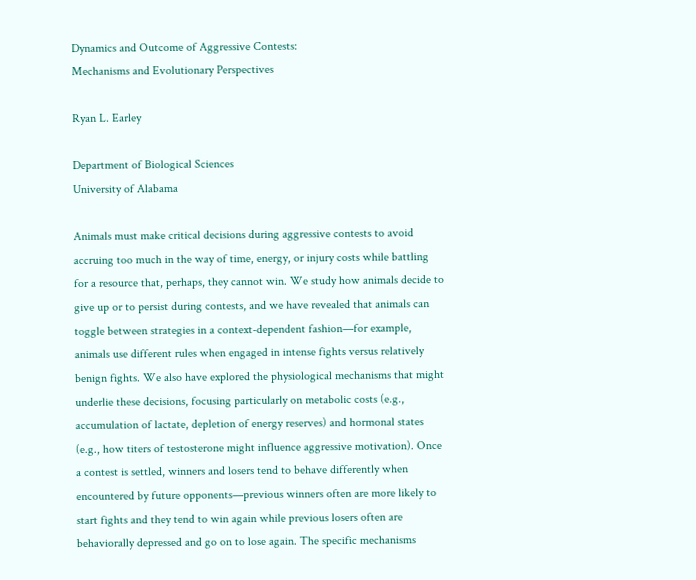Dynamics and Outcome of Aggressive Contests:
Mechanisms and Evolutionary Perspectives

Ryan L. Earley

Department of Biological Sciences
University of Alabama

Animals must make critical decisions during aggressive contests to avoid accruing too much in the way of time, energy, or injury costs while battling for a resource that, perhaps, they cannot win. We study how animals decide to give up or to persist during contests, and we have revealed that animals can toggle between strategies in a context-dependent fashion—for example, animals use different rules when engaged in intense fights versus relatively benign fights. We also have explored the physiological mechanisms that might underlie these decisions, focusing particularly on metabolic costs (e.g., accumulation of lactate, depletion of energy reserves) and hormonal states (e.g., how titers of testosterone might influence aggressive motivation). Once a contest is settled, winners and losers tend to behave differently when encountered by future opponents—previous winners often are more likely to start fights and they tend to win again while previous losers often are behaviorally depressed and go on to lose again. The specific mechanisms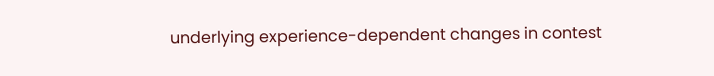underlying experience-dependent changes in contest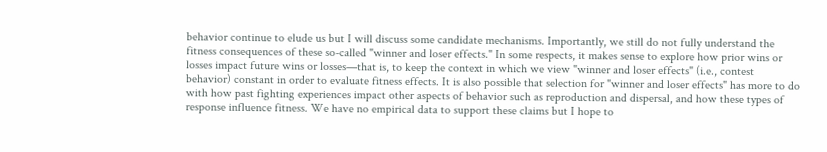behavior continue to elude us but I will discuss some candidate mechanisms. Importantly, we still do not fully understand the fitness consequences of these so-called "winner and loser effects." In some respects, it makes sense to explore how prior wins or losses impact future wins or losses—that is, to keep the context in which we view "winner and loser effects" (i.e., contest behavior) constant in order to evaluate fitness effects. It is also possible that selection for "winner and loser effects" has more to do with how past fighting experiences impact other aspects of behavior such as reproduction and dispersal, and how these types of response influence fitness. We have no empirical data to support these claims but I hope to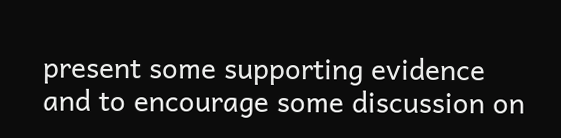present some supporting evidence and to encourage some discussion on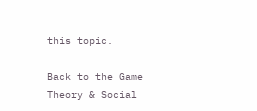this topic.

Back to the Game Theory & Social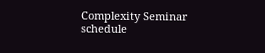Complexity Seminar schedule